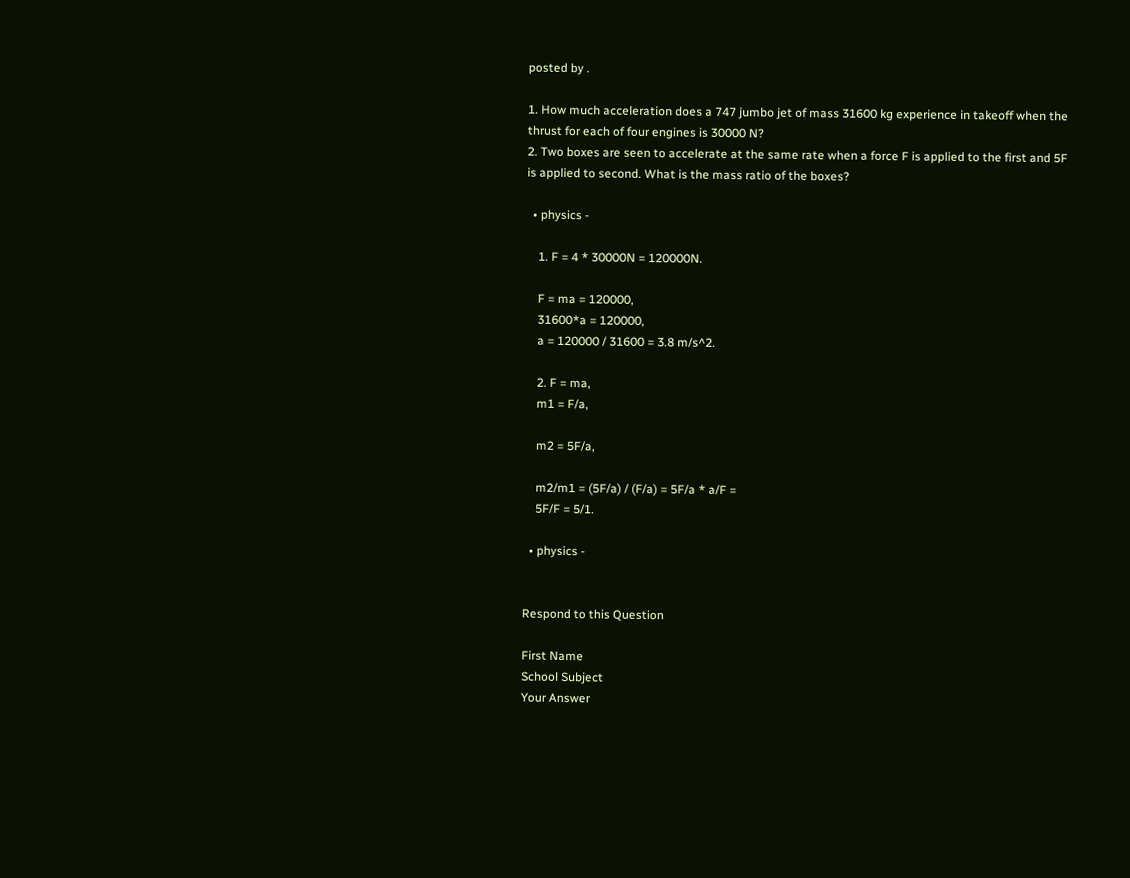posted by .

1. How much acceleration does a 747 jumbo jet of mass 31600 kg experience in takeoff when the thrust for each of four engines is 30000 N?
2. Two boxes are seen to accelerate at the same rate when a force F is applied to the first and 5F is applied to second. What is the mass ratio of the boxes?

  • physics -

    1. F = 4 * 30000N = 120000N.

    F = ma = 120000,
    31600*a = 120000,
    a = 120000 / 31600 = 3.8 m/s^2.

    2. F = ma,
    m1 = F/a,

    m2 = 5F/a,

    m2/m1 = (5F/a) / (F/a) = 5F/a * a/F =
    5F/F = 5/1.

  • physics -


Respond to this Question

First Name
School Subject
Your Answer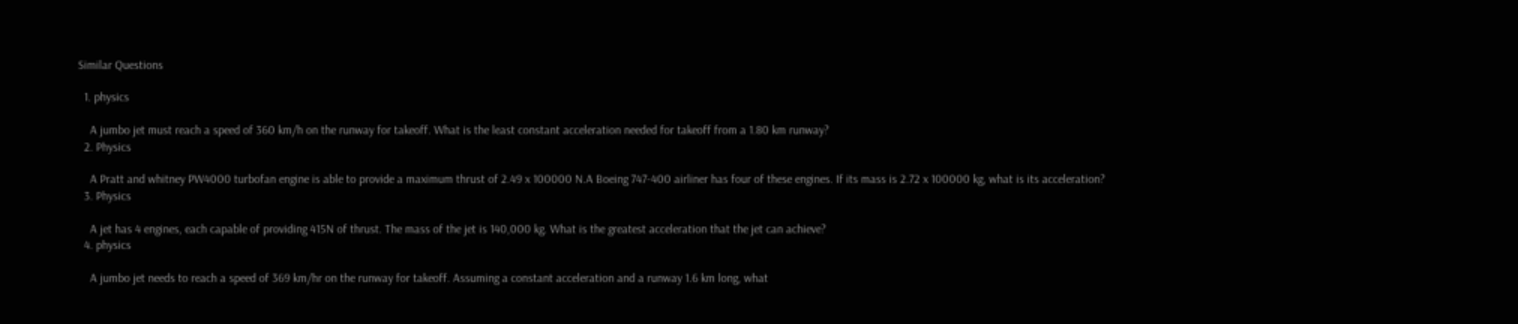Similar Questions

  1. physics

    A jumbo jet must reach a speed of 360 km/h on the runway for takeoff. What is the least constant acceleration needed for takeoff from a 1.80 km runway?
  2. Physics

    A Pratt and whitney PW4000 turbofan engine is able to provide a maximum thrust of 2.49 x 100000 N.A Boeing 747-400 airliner has four of these engines. If its mass is 2.72 x 100000 kg, what is its acceleration?
  3. Physics

    A jet has 4 engines, each capable of providing 415N of thrust. The mass of the jet is 140,000 kg. What is the greatest acceleration that the jet can achieve?
  4. physics

    A jumbo jet needs to reach a speed of 369 km/hr on the runway for takeoff. Assuming a constant acceleration and a runway 1.6 km long, what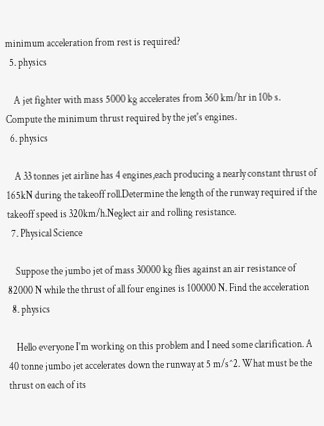minimum acceleration from rest is required?
  5. physics

    A jet fighter with mass 5000 kg accelerates from 360 km/hr in 10b s. Compute the minimum thrust required by the jet's engines.
  6. physics

    A 33 tonnes jet airline has 4 engines,each producing a nearly constant thrust of 165kN during the takeoff roll.Determine the length of the runway required if the takeoff speed is 320km/h.Neglect air and rolling resistance.
  7. Physical Science

    Suppose the jumbo jet of mass 30000 kg flies against an air resistance of 82000 N while the thrust of all four engines is 100000 N. Find the acceleration
  8. physics

    Hello everyone I'm working on this problem and I need some clarification. A 40 tonne jumbo jet accelerates down the runway at 5 m/s^2. What must be the thrust on each of its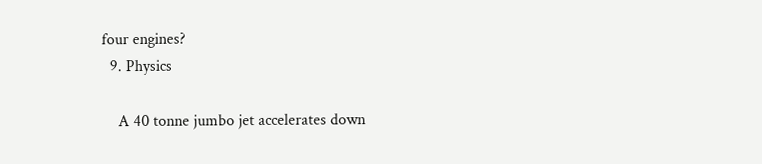four engines?
  9. Physics

    A 40 tonne jumbo jet accelerates down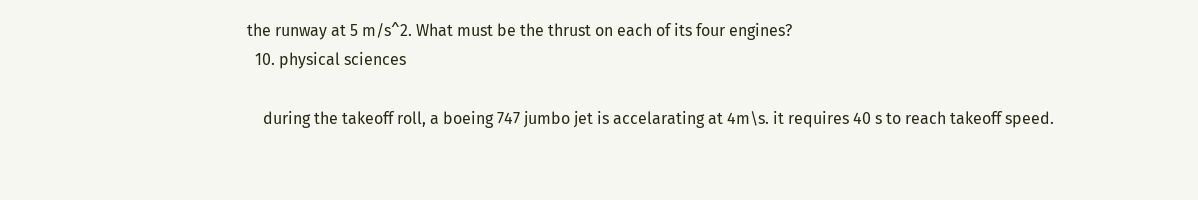the runway at 5 m/s^2. What must be the thrust on each of its four engines?
  10. physical sciences

    during the takeoff roll, a boeing 747 jumbo jet is accelarating at 4m\s. it requires 40 s to reach takeoff speed.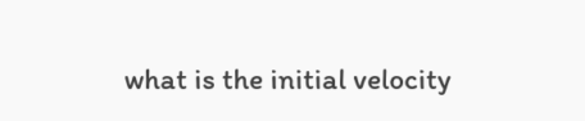what is the initial velocity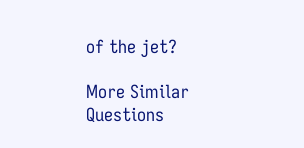of the jet?

More Similar Questions